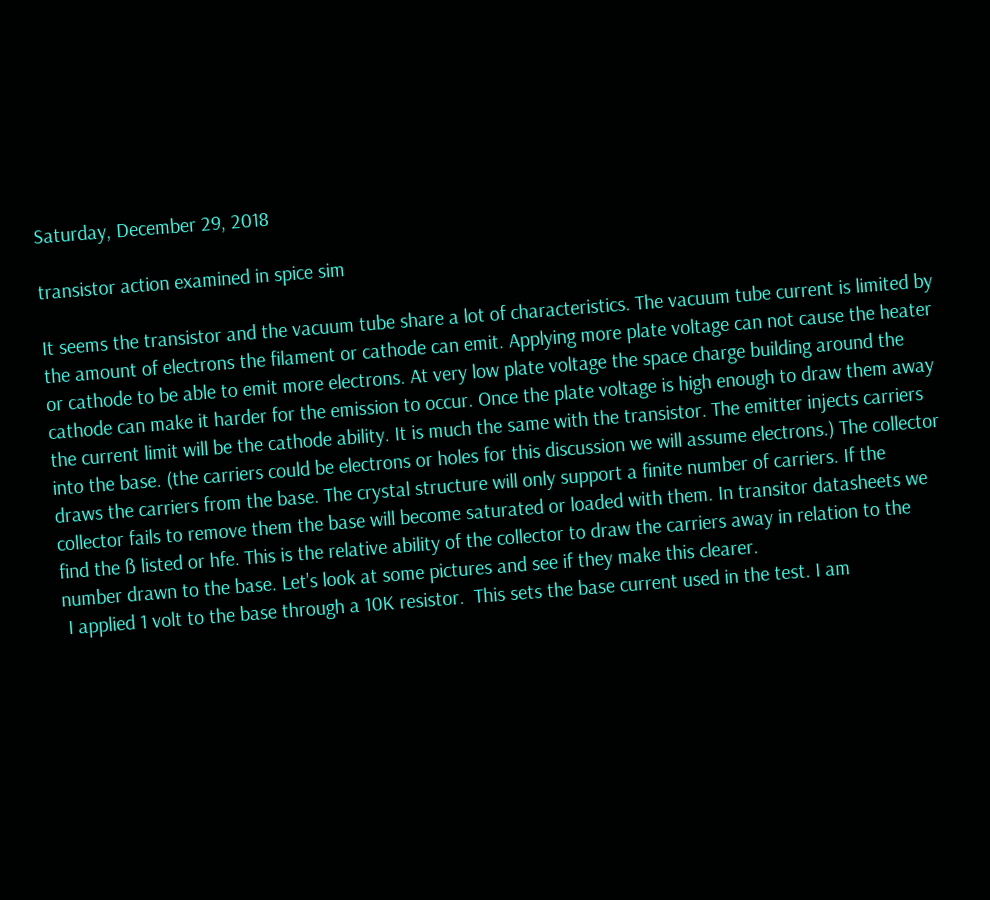Saturday, December 29, 2018

transistor action examined in spice sim

It seems the transistor and the vacuum tube share a lot of characteristics. The vacuum tube current is limited by the amount of electrons the filament or cathode can emit. Applying more plate voltage can not cause the heater or cathode to be able to emit more electrons. At very low plate voltage the space charge building around the cathode can make it harder for the emission to occur. Once the plate voltage is high enough to draw them away the current limit will be the cathode ability. It is much the same with the transistor. The emitter injects carriers into the base. (the carriers could be electrons or holes for this discussion we will assume electrons.) The collector draws the carriers from the base. The crystal structure will only support a finite number of carriers. If the collector fails to remove them the base will become saturated or loaded with them. In transitor datasheets we find the ß listed or hfe. This is the relative ability of the collector to draw the carriers away in relation to the number drawn to the base. Let's look at some pictures and see if they make this clearer.
 I applied 1 volt to the base through a 10K resistor.  This sets the base current used in the test. I am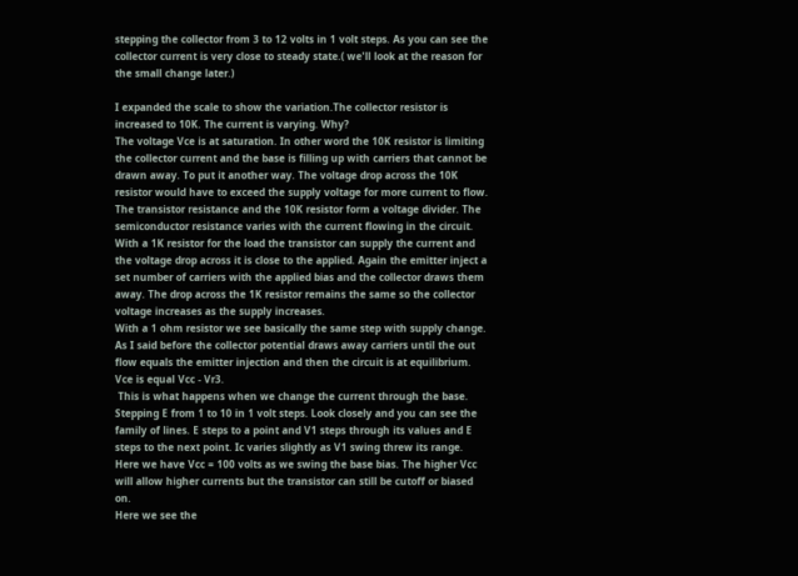stepping the collector from 3 to 12 volts in 1 volt steps. As you can see the collector current is very close to steady state.( we'll look at the reason for the small change later.)

I expanded the scale to show the variation.The collector resistor is increased to 10K. The current is varying. Why?
The voltage Vce is at saturation. In other word the 10K resistor is limiting the collector current and the base is filling up with carriers that cannot be drawn away. To put it another way. The voltage drop across the 10K resistor would have to exceed the supply voltage for more current to flow. The transistor resistance and the 10K resistor form a voltage divider. The semiconductor resistance varies with the current flowing in the circuit.
With a 1K resistor for the load the transistor can supply the current and the voltage drop across it is close to the applied. Again the emitter inject a set number of carriers with the applied bias and the collector draws them away. The drop across the 1K resistor remains the same so the collector voltage increases as the supply increases.
With a 1 ohm resistor we see basically the same step with supply change. As I said before the collector potential draws away carriers until the out flow equals the emitter injection and then the circuit is at equilibrium. Vce is equal Vcc - Vr3.
 This is what happens when we change the current through the base. Stepping E from 1 to 10 in 1 volt steps. Look closely and you can see the family of lines. E steps to a point and V1 steps through its values and E steps to the next point. Ic varies slightly as V1 swing threw its range.
Here we have Vcc = 100 volts as we swing the base bias. The higher Vcc will allow higher currents but the transistor can still be cutoff or biased on.
Here we see the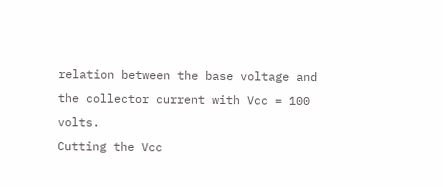relation between the base voltage and the collector current with Vcc = 100 volts.
Cutting the Vcc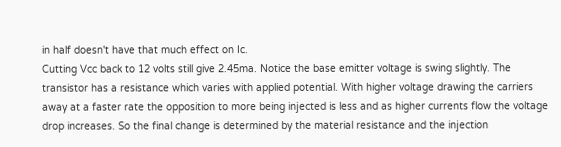in half doesn't have that much effect on Ic.
Cutting Vcc back to 12 volts still give 2.45ma. Notice the base emitter voltage is swing slightly. The transistor has a resistance which varies with applied potential. With higher voltage drawing the carriers away at a faster rate the opposition to more being injected is less and as higher currents flow the voltage drop increases. So the final change is determined by the material resistance and the injection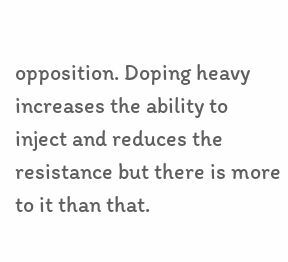opposition. Doping heavy increases the ability to inject and reduces the resistance but there is more to it than that.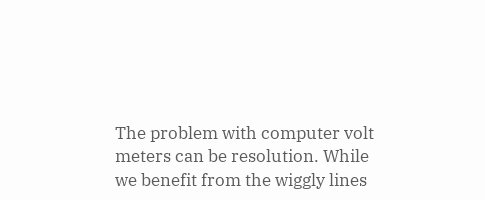The problem with computer volt meters can be resolution. While we benefit from the wiggly lines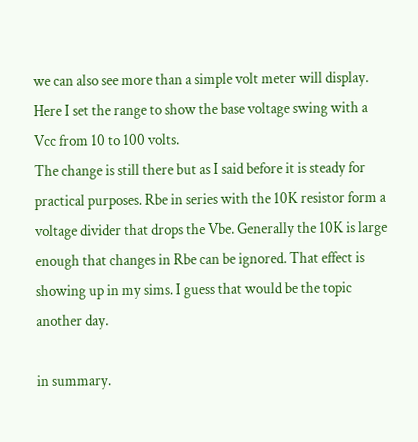we can also see more than a simple volt meter will display. Here I set the range to show the base voltage swing with a Vcc from 10 to 100 volts.
The change is still there but as I said before it is steady for practical purposes. Rbe in series with the 10K resistor form a voltage divider that drops the Vbe. Generally the 10K is large enough that changes in Rbe can be ignored. That effect is showing up in my sims. I guess that would be the topic another day.

in summary.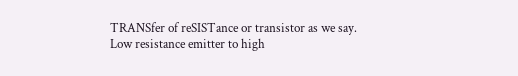TRANSfer of reSISTance or transistor as we say.
Low resistance emitter to high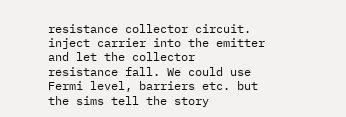resistance collector circuit.
inject carrier into the emitter and let the collector resistance fall. We could use Fermi level, barriers etc. but the sims tell the story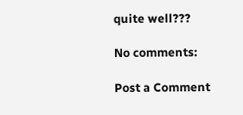quite well???

No comments:

Post a Comment